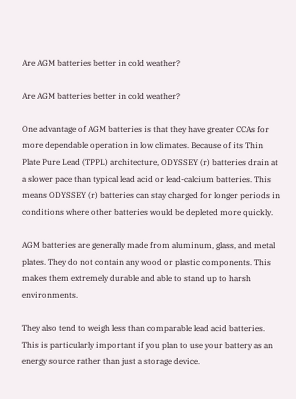Are AGM batteries better in cold weather?

Are AGM batteries better in cold weather?

One advantage of AGM batteries is that they have greater CCAs for more dependable operation in low climates. Because of its Thin Plate Pure Lead (TPPL) architecture, ODYSSEY (r) batteries drain at a slower pace than typical lead acid or lead-calcium batteries. This means ODYSSEY (r) batteries can stay charged for longer periods in conditions where other batteries would be depleted more quickly.

AGM batteries are generally made from aluminum, glass, and metal plates. They do not contain any wood or plastic components. This makes them extremely durable and able to stand up to harsh environments.

They also tend to weigh less than comparable lead acid batteries. This is particularly important if you plan to use your battery as an energy source rather than just a storage device.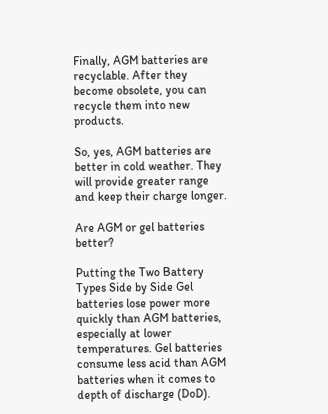Finally, AGM batteries are recyclable. After they become obsolete, you can recycle them into new products.

So, yes, AGM batteries are better in cold weather. They will provide greater range and keep their charge longer.

Are AGM or gel batteries better?

Putting the Two Battery Types Side by Side Gel batteries lose power more quickly than AGM batteries, especially at lower temperatures. Gel batteries consume less acid than AGM batteries when it comes to depth of discharge (DoD).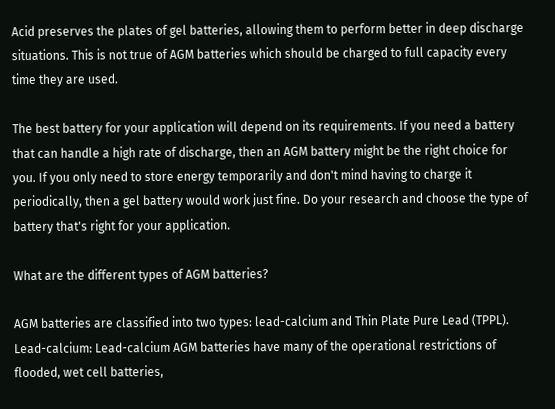Acid preserves the plates of gel batteries, allowing them to perform better in deep discharge situations. This is not true of AGM batteries which should be charged to full capacity every time they are used.

The best battery for your application will depend on its requirements. If you need a battery that can handle a high rate of discharge, then an AGM battery might be the right choice for you. If you only need to store energy temporarily and don't mind having to charge it periodically, then a gel battery would work just fine. Do your research and choose the type of battery that's right for your application.

What are the different types of AGM batteries?

AGM batteries are classified into two types: lead-calcium and Thin Plate Pure Lead (TPPL). Lead-calcium: Lead-calcium AGM batteries have many of the operational restrictions of flooded, wet cell batteries,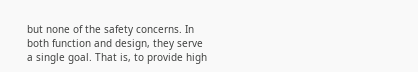but none of the safety concerns. In both function and design, they serve a single goal. That is, to provide high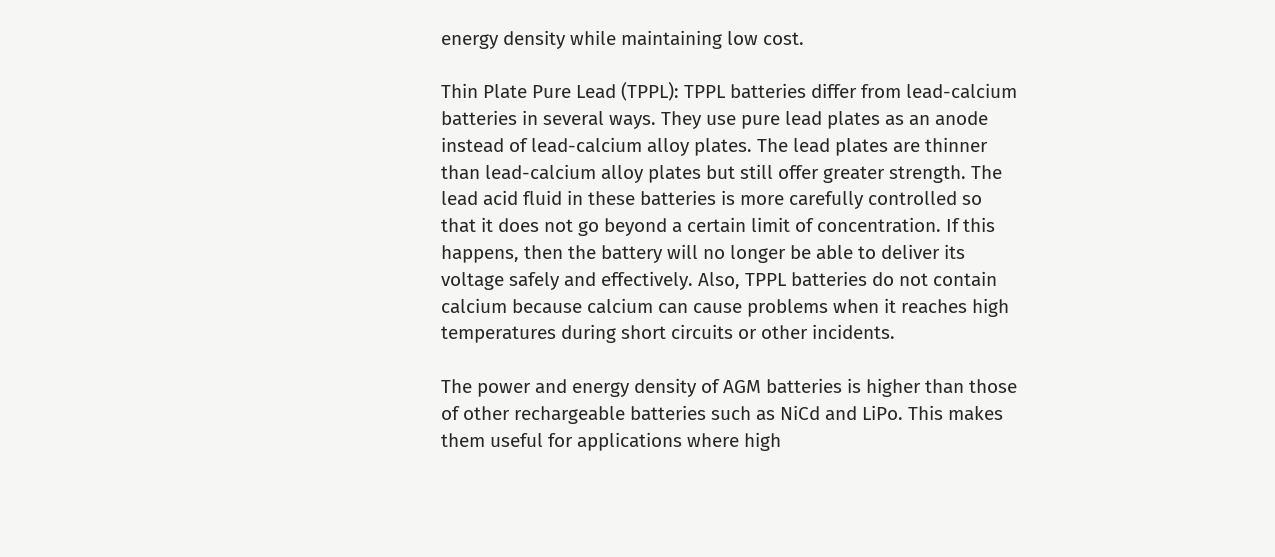energy density while maintaining low cost.

Thin Plate Pure Lead (TPPL): TPPL batteries differ from lead-calcium batteries in several ways. They use pure lead plates as an anode instead of lead-calcium alloy plates. The lead plates are thinner than lead-calcium alloy plates but still offer greater strength. The lead acid fluid in these batteries is more carefully controlled so that it does not go beyond a certain limit of concentration. If this happens, then the battery will no longer be able to deliver its voltage safely and effectively. Also, TPPL batteries do not contain calcium because calcium can cause problems when it reaches high temperatures during short circuits or other incidents.

The power and energy density of AGM batteries is higher than those of other rechargeable batteries such as NiCd and LiPo. This makes them useful for applications where high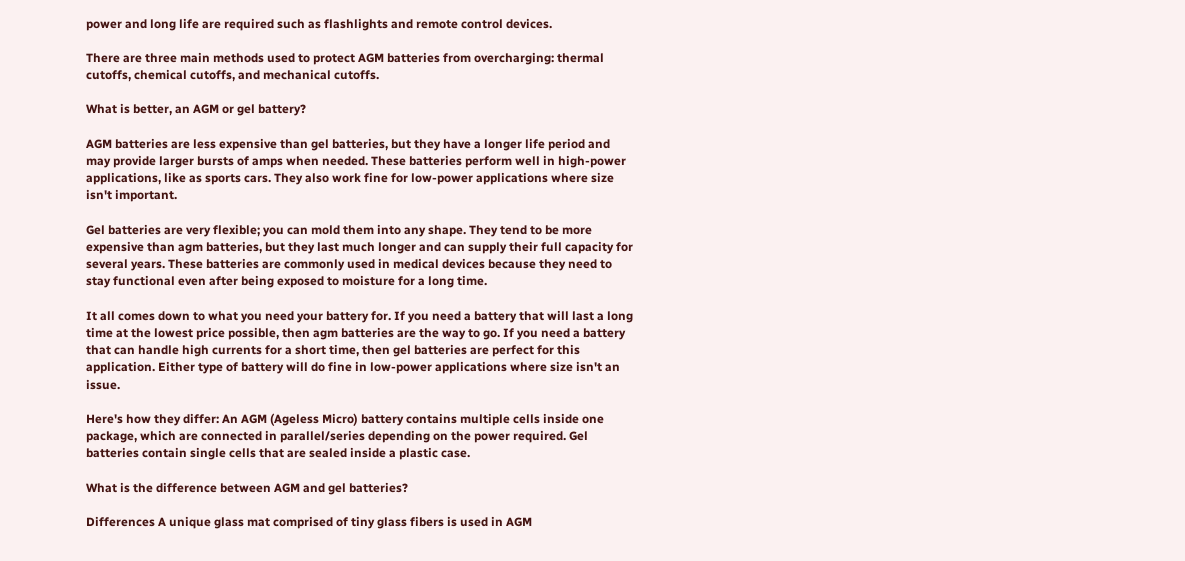power and long life are required such as flashlights and remote control devices.

There are three main methods used to protect AGM batteries from overcharging: thermal cutoffs, chemical cutoffs, and mechanical cutoffs.

What is better, an AGM or gel battery?

AGM batteries are less expensive than gel batteries, but they have a longer life period and may provide larger bursts of amps when needed. These batteries perform well in high-power applications, like as sports cars. They also work fine for low-power applications where size isn't important.

Gel batteries are very flexible; you can mold them into any shape. They tend to be more expensive than agm batteries, but they last much longer and can supply their full capacity for several years. These batteries are commonly used in medical devices because they need to stay functional even after being exposed to moisture for a long time.

It all comes down to what you need your battery for. If you need a battery that will last a long time at the lowest price possible, then agm batteries are the way to go. If you need a battery that can handle high currents for a short time, then gel batteries are perfect for this application. Either type of battery will do fine in low-power applications where size isn't an issue.

Here's how they differ: An AGM (Ageless Micro) battery contains multiple cells inside one package, which are connected in parallel/series depending on the power required. Gel batteries contain single cells that are sealed inside a plastic case.

What is the difference between AGM and gel batteries?

Differences A unique glass mat comprised of tiny glass fibers is used in AGM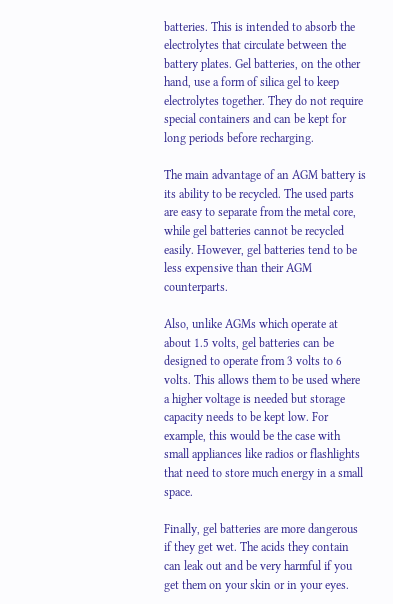batteries. This is intended to absorb the electrolytes that circulate between the battery plates. Gel batteries, on the other hand, use a form of silica gel to keep electrolytes together. They do not require special containers and can be kept for long periods before recharging.

The main advantage of an AGM battery is its ability to be recycled. The used parts are easy to separate from the metal core, while gel batteries cannot be recycled easily. However, gel batteries tend to be less expensive than their AGM counterparts.

Also, unlike AGMs which operate at about 1.5 volts, gel batteries can be designed to operate from 3 volts to 6 volts. This allows them to be used where a higher voltage is needed but storage capacity needs to be kept low. For example, this would be the case with small appliances like radios or flashlights that need to store much energy in a small space.

Finally, gel batteries are more dangerous if they get wet. The acids they contain can leak out and be very harmful if you get them on your skin or in your eyes.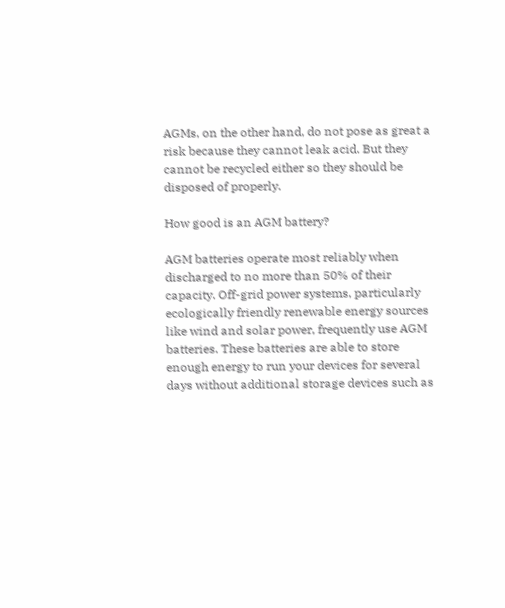AGMs, on the other hand, do not pose as great a risk because they cannot leak acid. But they cannot be recycled either so they should be disposed of properly.

How good is an AGM battery?

AGM batteries operate most reliably when discharged to no more than 50% of their capacity. Off-grid power systems, particularly ecologically friendly renewable energy sources like wind and solar power, frequently use AGM batteries. These batteries are able to store enough energy to run your devices for several days without additional storage devices such as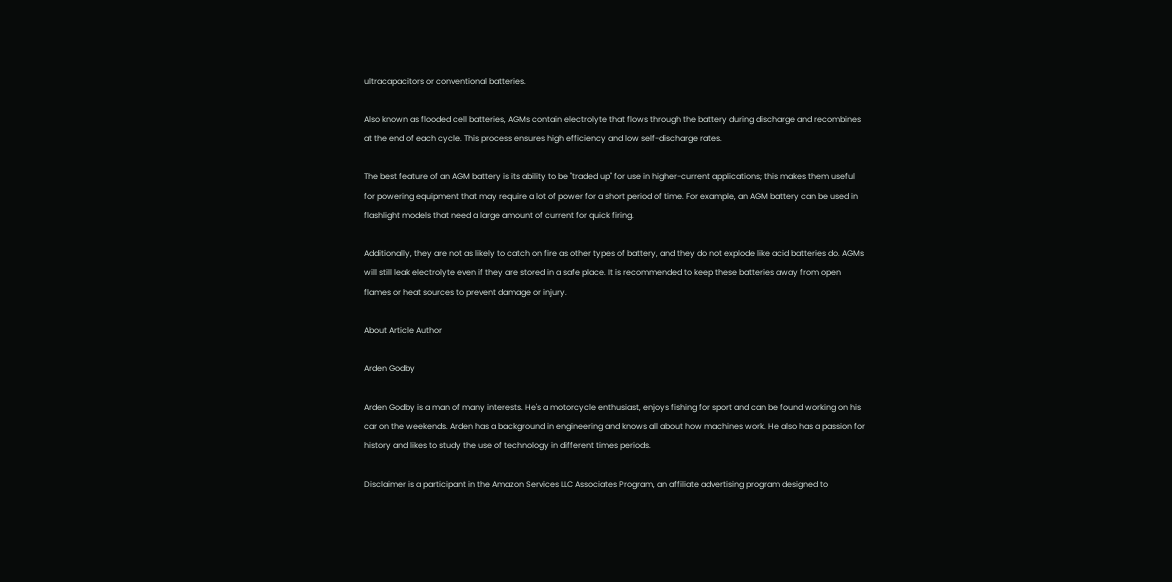ultracapacitors or conventional batteries.

Also known as flooded cell batteries, AGMs contain electrolyte that flows through the battery during discharge and recombines at the end of each cycle. This process ensures high efficiency and low self-discharge rates.

The best feature of an AGM battery is its ability to be "traded up" for use in higher-current applications; this makes them useful for powering equipment that may require a lot of power for a short period of time. For example, an AGM battery can be used in flashlight models that need a large amount of current for quick firing.

Additionally, they are not as likely to catch on fire as other types of battery, and they do not explode like acid batteries do. AGMs will still leak electrolyte even if they are stored in a safe place. It is recommended to keep these batteries away from open flames or heat sources to prevent damage or injury.

About Article Author

Arden Godby

Arden Godby is a man of many interests. He's a motorcycle enthusiast, enjoys fishing for sport and can be found working on his car on the weekends. Arden has a background in engineering and knows all about how machines work. He also has a passion for history and likes to study the use of technology in different times periods.

Disclaimer is a participant in the Amazon Services LLC Associates Program, an affiliate advertising program designed to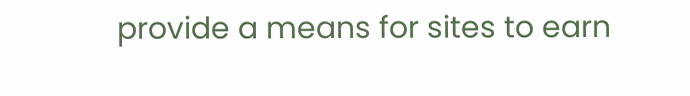provide a means for sites to earn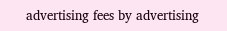advertising fees by advertising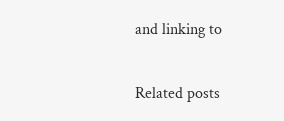and linking to

Related posts